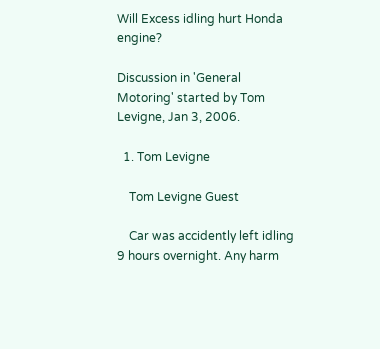Will Excess idling hurt Honda engine?

Discussion in 'General Motoring' started by Tom Levigne, Jan 3, 2006.

  1. Tom Levigne

    Tom Levigne Guest

    Car was accidently left idling 9 hours overnight. Any harm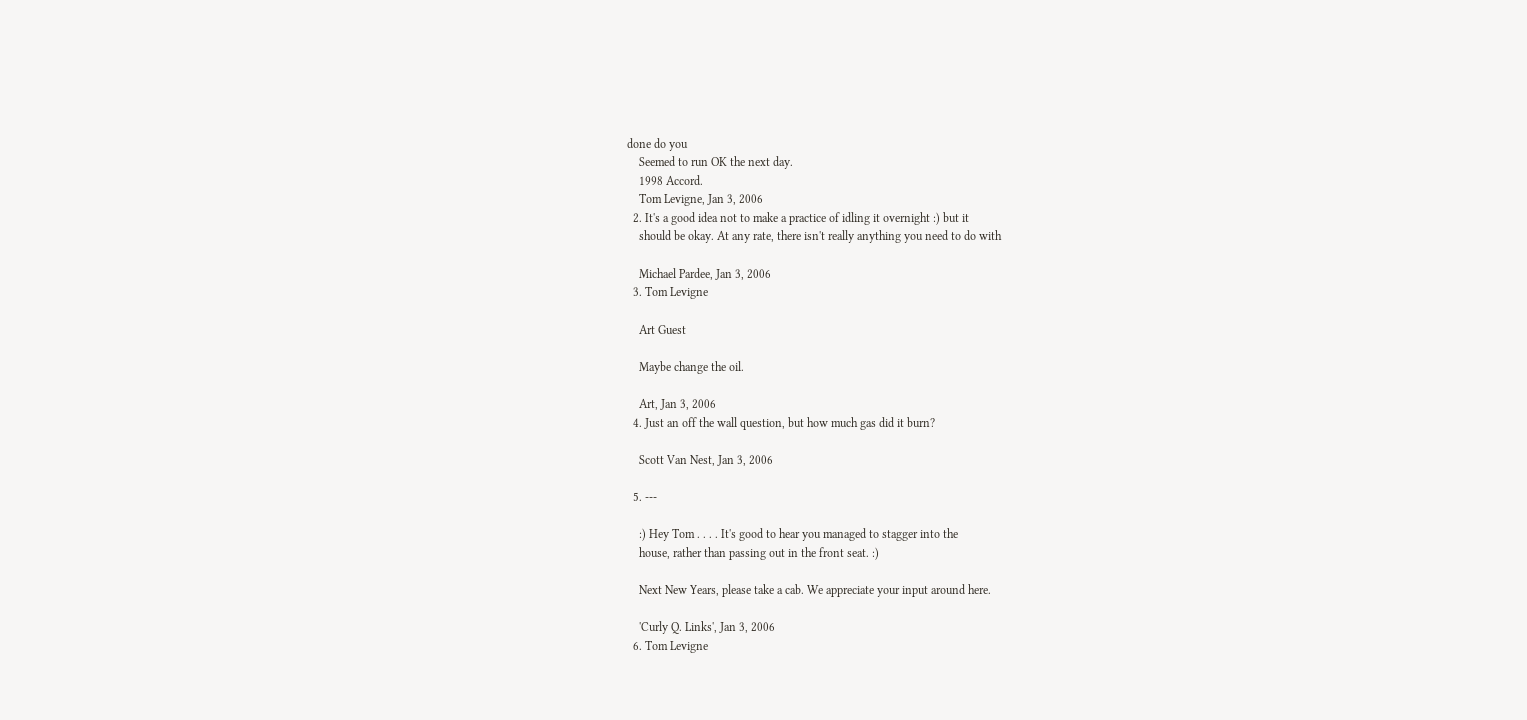done do you
    Seemed to run OK the next day.
    1998 Accord.
    Tom Levigne, Jan 3, 2006
  2. It's a good idea not to make a practice of idling it overnight :) but it
    should be okay. At any rate, there isn't really anything you need to do with

    Michael Pardee, Jan 3, 2006
  3. Tom Levigne

    Art Guest

    Maybe change the oil.

    Art, Jan 3, 2006
  4. Just an off the wall question, but how much gas did it burn?

    Scott Van Nest, Jan 3, 2006

  5. ---

    :) Hey Tom . . . . It's good to hear you managed to stagger into the
    house, rather than passing out in the front seat. :)

    Next New Years, please take a cab. We appreciate your input around here.

    'Curly Q. Links', Jan 3, 2006
  6. Tom Levigne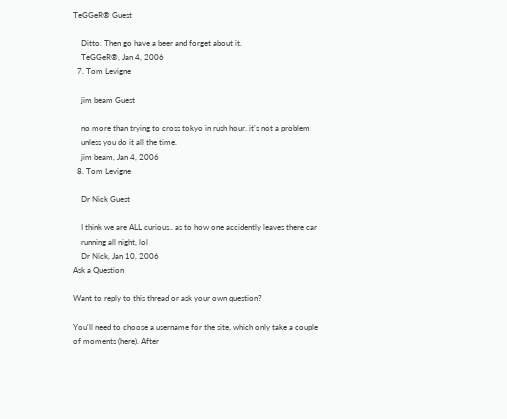TeGGeR® Guest

    Ditto. Then go have a beer and forget about it.
    TeGGeR®, Jan 4, 2006
  7. Tom Levigne

    jim beam Guest

    no more than trying to cross tokyo in rush hour. it's not a problem
    unless you do it all the time.
    jim beam, Jan 4, 2006
  8. Tom Levigne

    Dr Nick Guest

    I think we are ALL curious.. as to how one accidently leaves there car
    running all night, lol
    Dr Nick, Jan 10, 2006
Ask a Question

Want to reply to this thread or ask your own question?

You'll need to choose a username for the site, which only take a couple of moments (here). After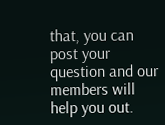that, you can post your question and our members will help you out.